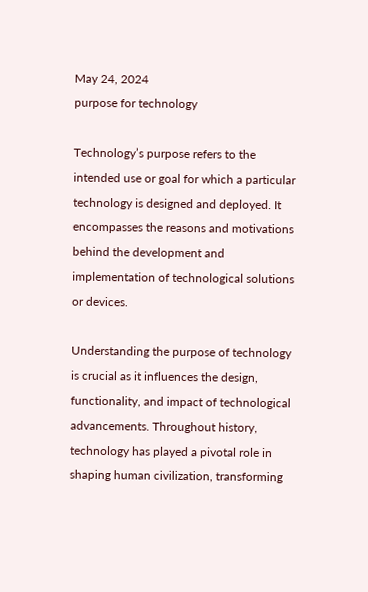May 24, 2024
purpose for technology

Technology’s purpose refers to the intended use or goal for which a particular technology is designed and deployed. It encompasses the reasons and motivations behind the development and implementation of technological solutions or devices.

Understanding the purpose of technology is crucial as it influences the design, functionality, and impact of technological advancements. Throughout history, technology has played a pivotal role in shaping human civilization, transforming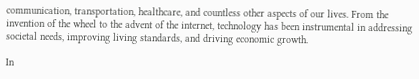communication, transportation, healthcare, and countless other aspects of our lives. From the invention of the wheel to the advent of the internet, technology has been instrumental in addressing societal needs, improving living standards, and driving economic growth.

In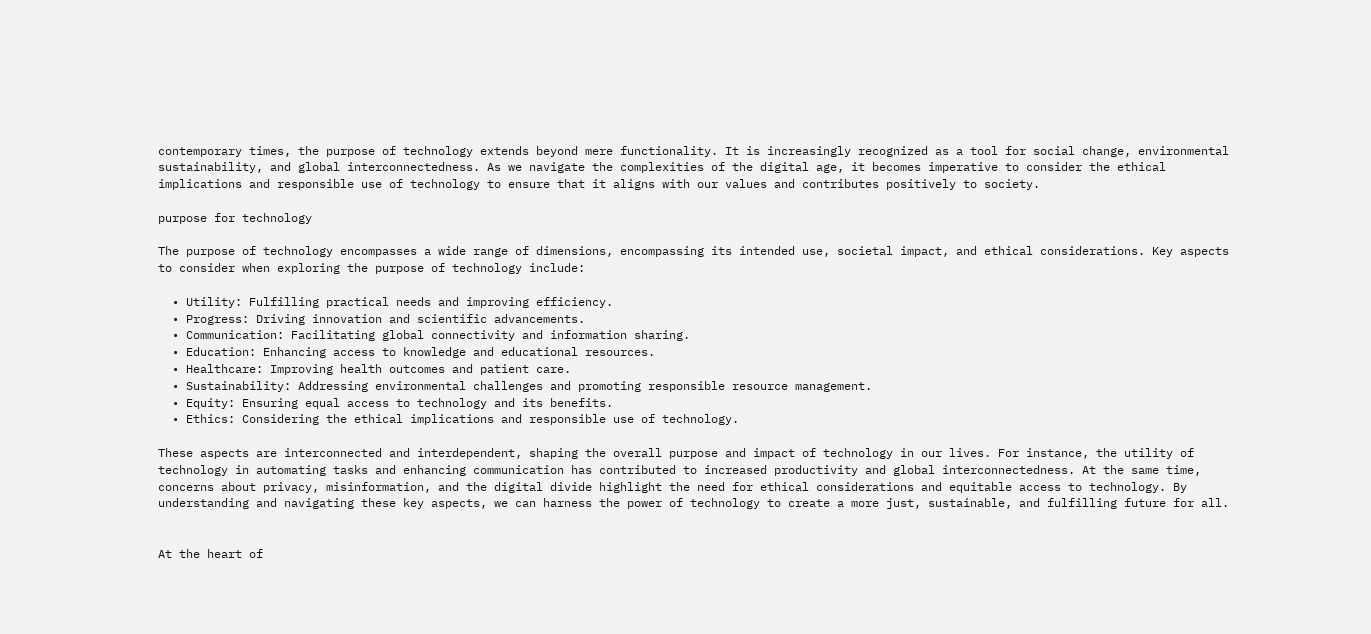contemporary times, the purpose of technology extends beyond mere functionality. It is increasingly recognized as a tool for social change, environmental sustainability, and global interconnectedness. As we navigate the complexities of the digital age, it becomes imperative to consider the ethical implications and responsible use of technology to ensure that it aligns with our values and contributes positively to society.

purpose for technology

The purpose of technology encompasses a wide range of dimensions, encompassing its intended use, societal impact, and ethical considerations. Key aspects to consider when exploring the purpose of technology include:

  • Utility: Fulfilling practical needs and improving efficiency.
  • Progress: Driving innovation and scientific advancements.
  • Communication: Facilitating global connectivity and information sharing.
  • Education: Enhancing access to knowledge and educational resources.
  • Healthcare: Improving health outcomes and patient care.
  • Sustainability: Addressing environmental challenges and promoting responsible resource management.
  • Equity: Ensuring equal access to technology and its benefits.
  • Ethics: Considering the ethical implications and responsible use of technology.

These aspects are interconnected and interdependent, shaping the overall purpose and impact of technology in our lives. For instance, the utility of technology in automating tasks and enhancing communication has contributed to increased productivity and global interconnectedness. At the same time, concerns about privacy, misinformation, and the digital divide highlight the need for ethical considerations and equitable access to technology. By understanding and navigating these key aspects, we can harness the power of technology to create a more just, sustainable, and fulfilling future for all.


At the heart of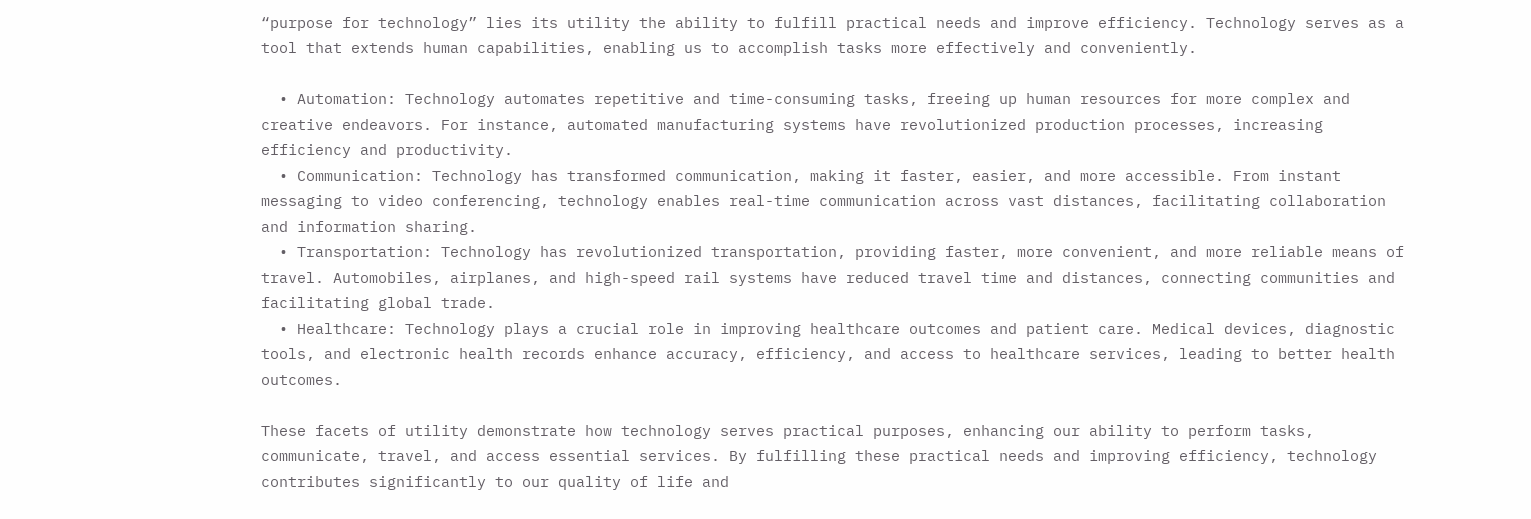“purpose for technology” lies its utility the ability to fulfill practical needs and improve efficiency. Technology serves as a tool that extends human capabilities, enabling us to accomplish tasks more effectively and conveniently.

  • Automation: Technology automates repetitive and time-consuming tasks, freeing up human resources for more complex and creative endeavors. For instance, automated manufacturing systems have revolutionized production processes, increasing efficiency and productivity.
  • Communication: Technology has transformed communication, making it faster, easier, and more accessible. From instant messaging to video conferencing, technology enables real-time communication across vast distances, facilitating collaboration and information sharing.
  • Transportation: Technology has revolutionized transportation, providing faster, more convenient, and more reliable means of travel. Automobiles, airplanes, and high-speed rail systems have reduced travel time and distances, connecting communities and facilitating global trade.
  • Healthcare: Technology plays a crucial role in improving healthcare outcomes and patient care. Medical devices, diagnostic tools, and electronic health records enhance accuracy, efficiency, and access to healthcare services, leading to better health outcomes.

These facets of utility demonstrate how technology serves practical purposes, enhancing our ability to perform tasks, communicate, travel, and access essential services. By fulfilling these practical needs and improving efficiency, technology contributes significantly to our quality of life and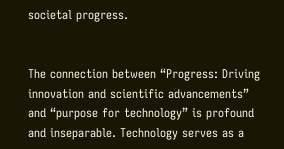societal progress.


The connection between “Progress: Driving innovation and scientific advancements” and “purpose for technology” is profound and inseparable. Technology serves as a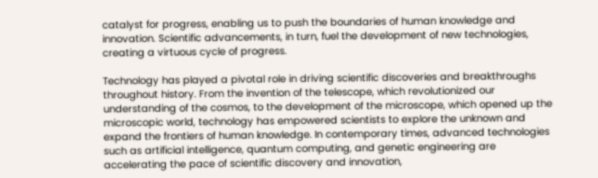catalyst for progress, enabling us to push the boundaries of human knowledge and innovation. Scientific advancements, in turn, fuel the development of new technologies, creating a virtuous cycle of progress.

Technology has played a pivotal role in driving scientific discoveries and breakthroughs throughout history. From the invention of the telescope, which revolutionized our understanding of the cosmos, to the development of the microscope, which opened up the microscopic world, technology has empowered scientists to explore the unknown and expand the frontiers of human knowledge. In contemporary times, advanced technologies such as artificial intelligence, quantum computing, and genetic engineering are accelerating the pace of scientific discovery and innovation,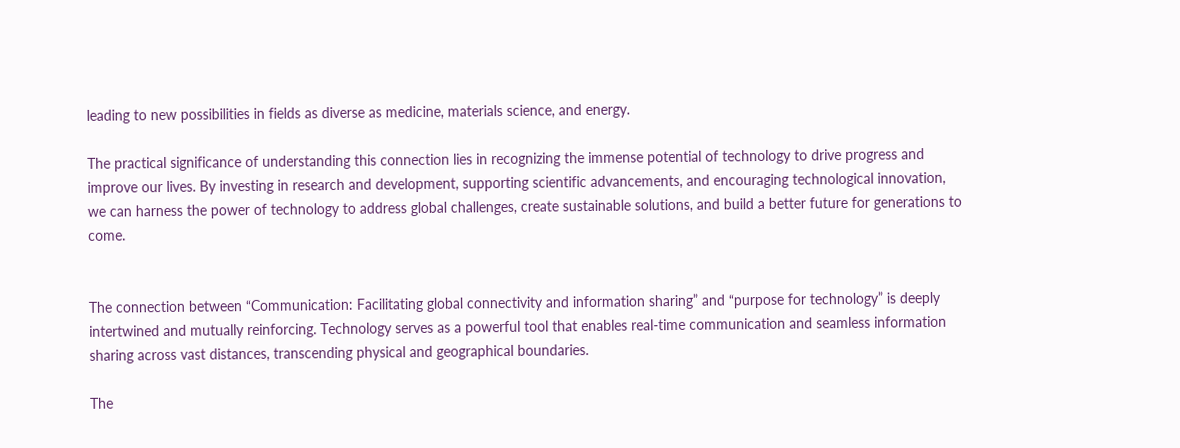leading to new possibilities in fields as diverse as medicine, materials science, and energy.

The practical significance of understanding this connection lies in recognizing the immense potential of technology to drive progress and improve our lives. By investing in research and development, supporting scientific advancements, and encouraging technological innovation, we can harness the power of technology to address global challenges, create sustainable solutions, and build a better future for generations to come.


The connection between “Communication: Facilitating global connectivity and information sharing” and “purpose for technology” is deeply intertwined and mutually reinforcing. Technology serves as a powerful tool that enables real-time communication and seamless information sharing across vast distances, transcending physical and geographical boundaries.

The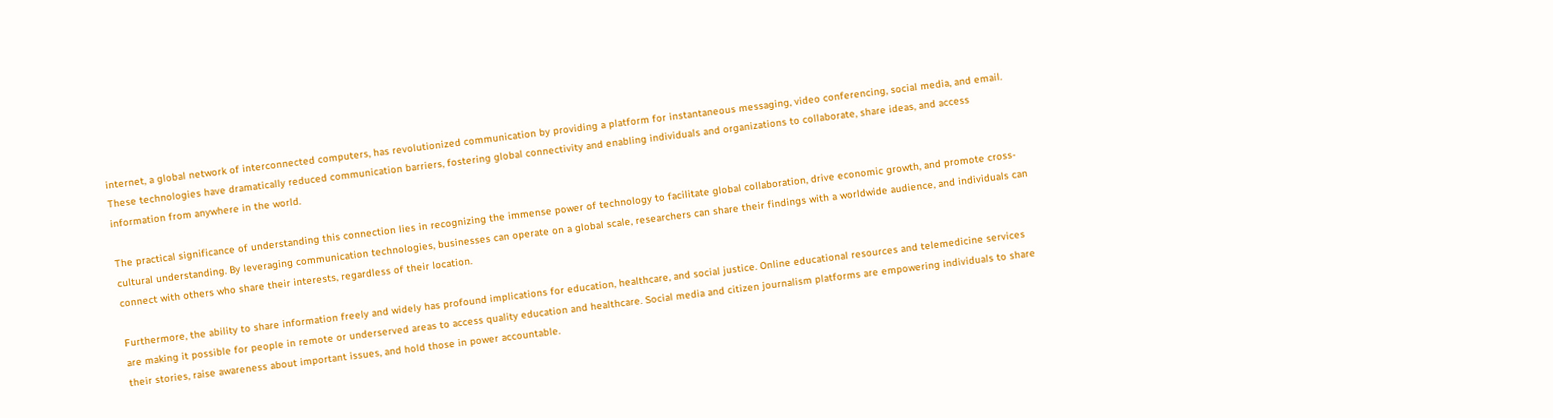internet, a global network of interconnected computers, has revolutionized communication by providing a platform for instantaneous messaging, video conferencing, social media, and email. These technologies have dramatically reduced communication barriers, fostering global connectivity and enabling individuals and organizations to collaborate, share ideas, and access information from anywhere in the world.

The practical significance of understanding this connection lies in recognizing the immense power of technology to facilitate global collaboration, drive economic growth, and promote cross-cultural understanding. By leveraging communication technologies, businesses can operate on a global scale, researchers can share their findings with a worldwide audience, and individuals can connect with others who share their interests, regardless of their location.

Furthermore, the ability to share information freely and widely has profound implications for education, healthcare, and social justice. Online educational resources and telemedicine services are making it possible for people in remote or underserved areas to access quality education and healthcare. Social media and citizen journalism platforms are empowering individuals to share their stories, raise awareness about important issues, and hold those in power accountable.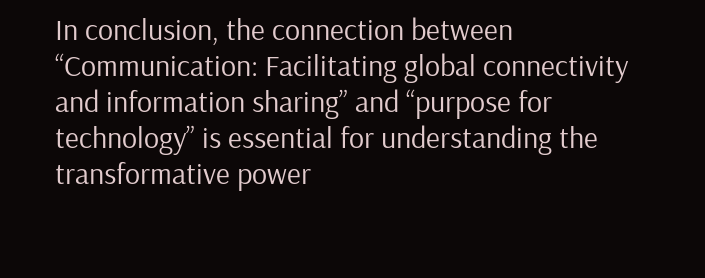In conclusion, the connection between “Communication: Facilitating global connectivity and information sharing” and “purpose for technology” is essential for understanding the transformative power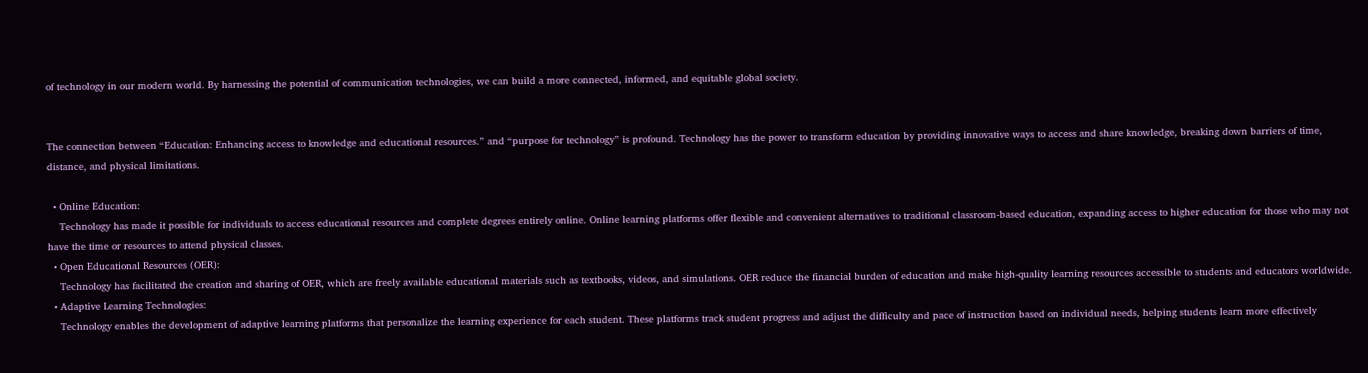of technology in our modern world. By harnessing the potential of communication technologies, we can build a more connected, informed, and equitable global society.


The connection between “Education: Enhancing access to knowledge and educational resources.” and “purpose for technology” is profound. Technology has the power to transform education by providing innovative ways to access and share knowledge, breaking down barriers of time, distance, and physical limitations.

  • Online Education:
    Technology has made it possible for individuals to access educational resources and complete degrees entirely online. Online learning platforms offer flexible and convenient alternatives to traditional classroom-based education, expanding access to higher education for those who may not have the time or resources to attend physical classes.
  • Open Educational Resources (OER):
    Technology has facilitated the creation and sharing of OER, which are freely available educational materials such as textbooks, videos, and simulations. OER reduce the financial burden of education and make high-quality learning resources accessible to students and educators worldwide.
  • Adaptive Learning Technologies:
    Technology enables the development of adaptive learning platforms that personalize the learning experience for each student. These platforms track student progress and adjust the difficulty and pace of instruction based on individual needs, helping students learn more effectively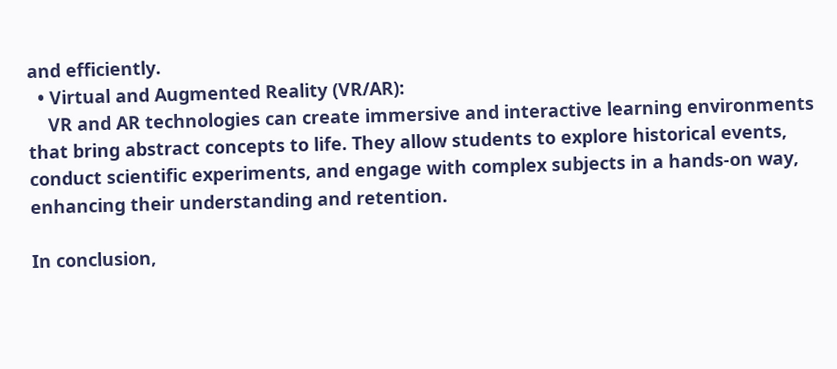and efficiently.
  • Virtual and Augmented Reality (VR/AR):
    VR and AR technologies can create immersive and interactive learning environments that bring abstract concepts to life. They allow students to explore historical events, conduct scientific experiments, and engage with complex subjects in a hands-on way, enhancing their understanding and retention.

In conclusion,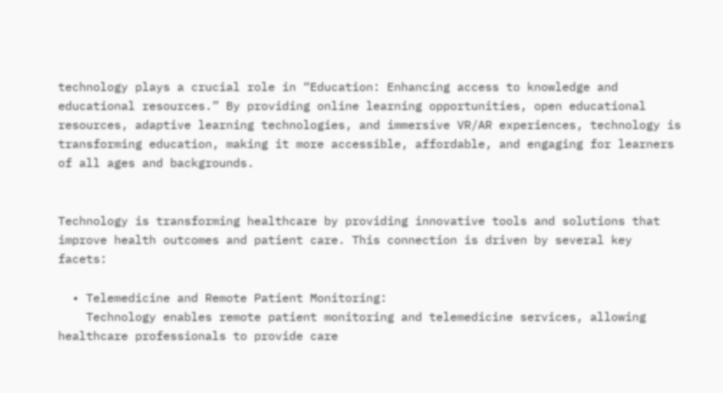technology plays a crucial role in “Education: Enhancing access to knowledge and educational resources.” By providing online learning opportunities, open educational resources, adaptive learning technologies, and immersive VR/AR experiences, technology is transforming education, making it more accessible, affordable, and engaging for learners of all ages and backgrounds.


Technology is transforming healthcare by providing innovative tools and solutions that improve health outcomes and patient care. This connection is driven by several key facets:

  • Telemedicine and Remote Patient Monitoring:
    Technology enables remote patient monitoring and telemedicine services, allowing healthcare professionals to provide care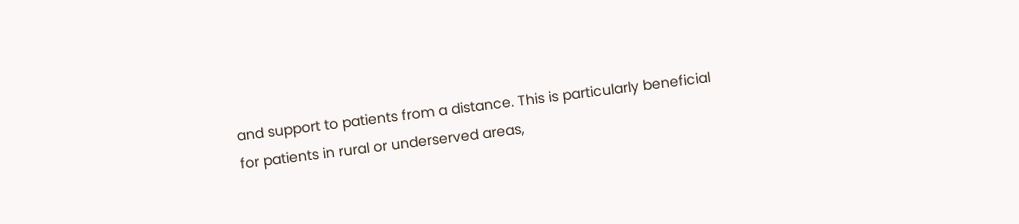and support to patients from a distance. This is particularly beneficial for patients in rural or underserved areas,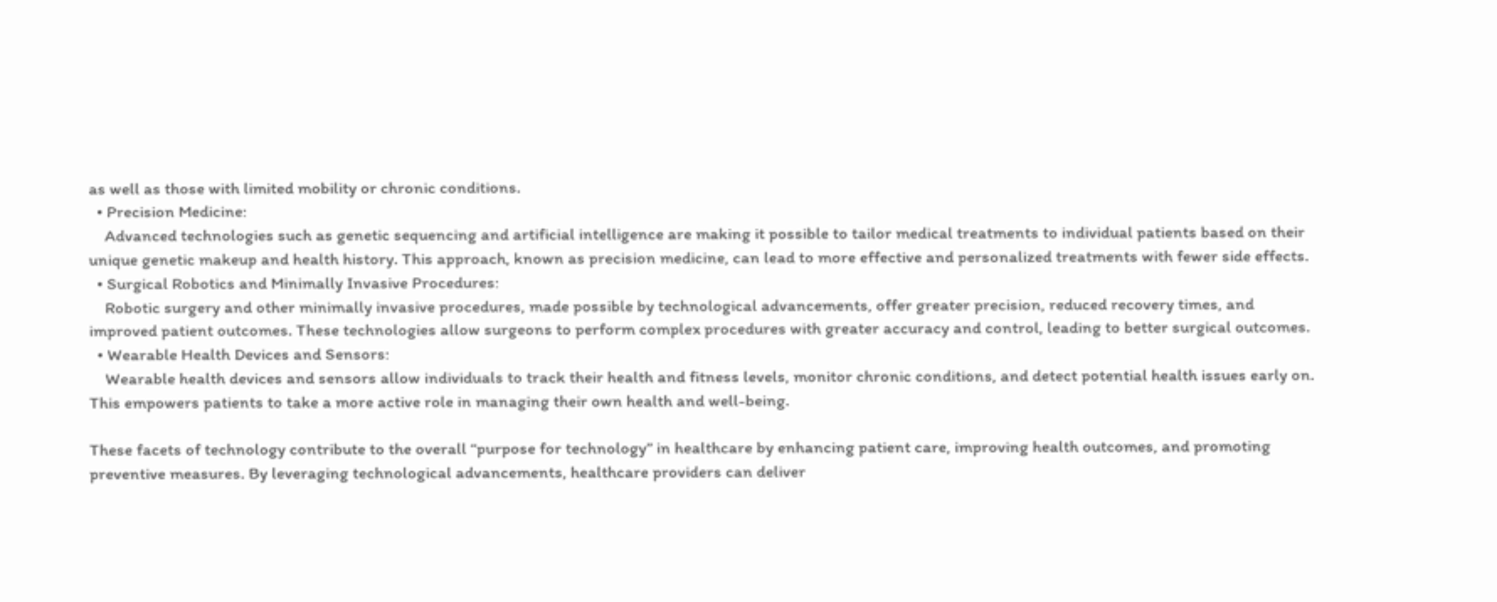as well as those with limited mobility or chronic conditions.
  • Precision Medicine:
    Advanced technologies such as genetic sequencing and artificial intelligence are making it possible to tailor medical treatments to individual patients based on their unique genetic makeup and health history. This approach, known as precision medicine, can lead to more effective and personalized treatments with fewer side effects.
  • Surgical Robotics and Minimally Invasive Procedures:
    Robotic surgery and other minimally invasive procedures, made possible by technological advancements, offer greater precision, reduced recovery times, and improved patient outcomes. These technologies allow surgeons to perform complex procedures with greater accuracy and control, leading to better surgical outcomes.
  • Wearable Health Devices and Sensors:
    Wearable health devices and sensors allow individuals to track their health and fitness levels, monitor chronic conditions, and detect potential health issues early on. This empowers patients to take a more active role in managing their own health and well-being.

These facets of technology contribute to the overall “purpose for technology” in healthcare by enhancing patient care, improving health outcomes, and promoting preventive measures. By leveraging technological advancements, healthcare providers can deliver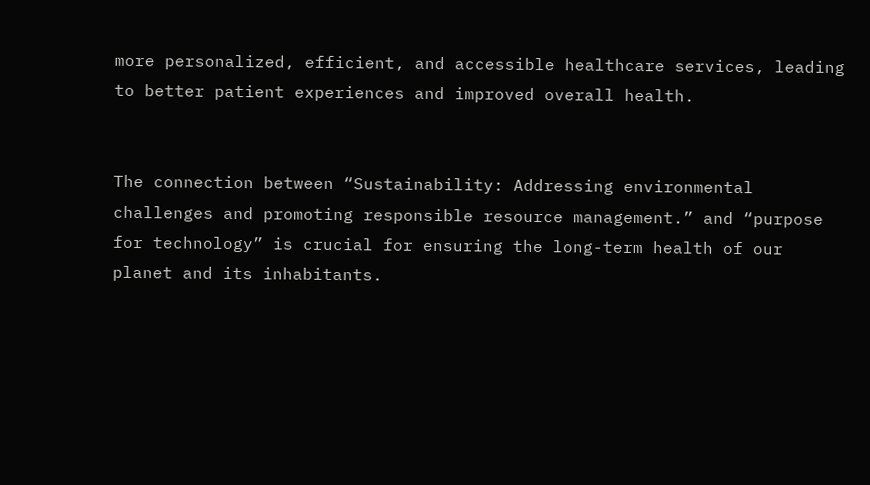more personalized, efficient, and accessible healthcare services, leading to better patient experiences and improved overall health.


The connection between “Sustainability: Addressing environmental challenges and promoting responsible resource management.” and “purpose for technology” is crucial for ensuring the long-term health of our planet and its inhabitants.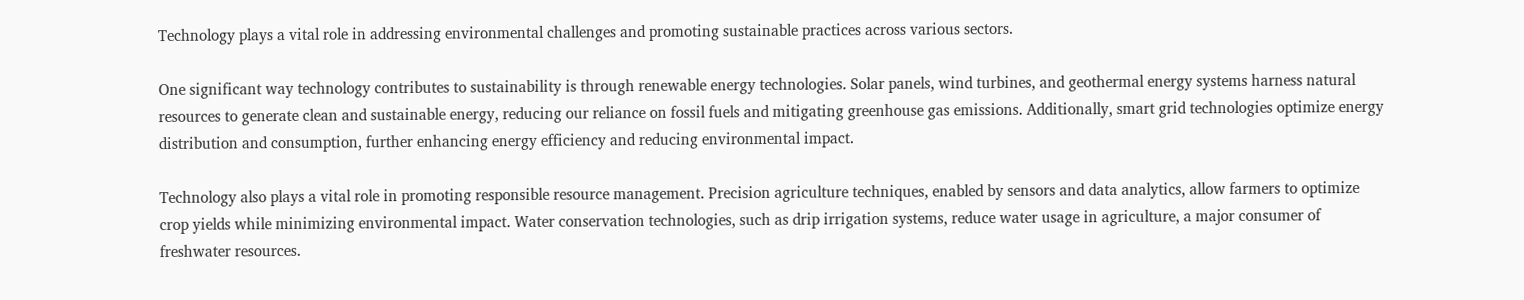Technology plays a vital role in addressing environmental challenges and promoting sustainable practices across various sectors.

One significant way technology contributes to sustainability is through renewable energy technologies. Solar panels, wind turbines, and geothermal energy systems harness natural resources to generate clean and sustainable energy, reducing our reliance on fossil fuels and mitigating greenhouse gas emissions. Additionally, smart grid technologies optimize energy distribution and consumption, further enhancing energy efficiency and reducing environmental impact.

Technology also plays a vital role in promoting responsible resource management. Precision agriculture techniques, enabled by sensors and data analytics, allow farmers to optimize crop yields while minimizing environmental impact. Water conservation technologies, such as drip irrigation systems, reduce water usage in agriculture, a major consumer of freshwater resources.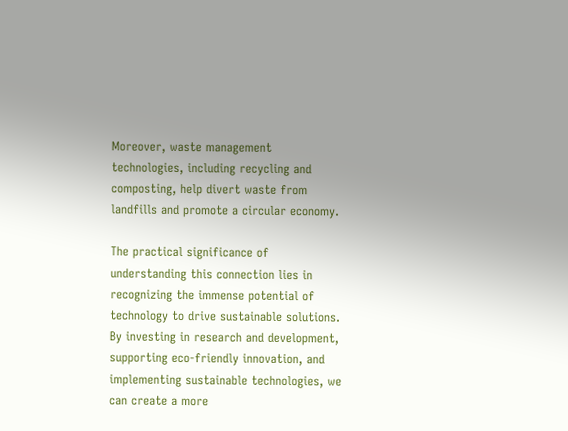Moreover, waste management technologies, including recycling and composting, help divert waste from landfills and promote a circular economy.

The practical significance of understanding this connection lies in recognizing the immense potential of technology to drive sustainable solutions. By investing in research and development, supporting eco-friendly innovation, and implementing sustainable technologies, we can create a more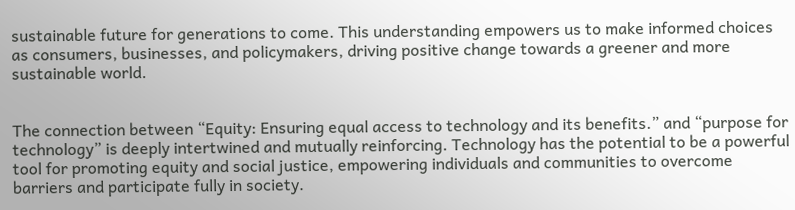sustainable future for generations to come. This understanding empowers us to make informed choices as consumers, businesses, and policymakers, driving positive change towards a greener and more sustainable world.


The connection between “Equity: Ensuring equal access to technology and its benefits.” and “purpose for technology” is deeply intertwined and mutually reinforcing. Technology has the potential to be a powerful tool for promoting equity and social justice, empowering individuals and communities to overcome barriers and participate fully in society.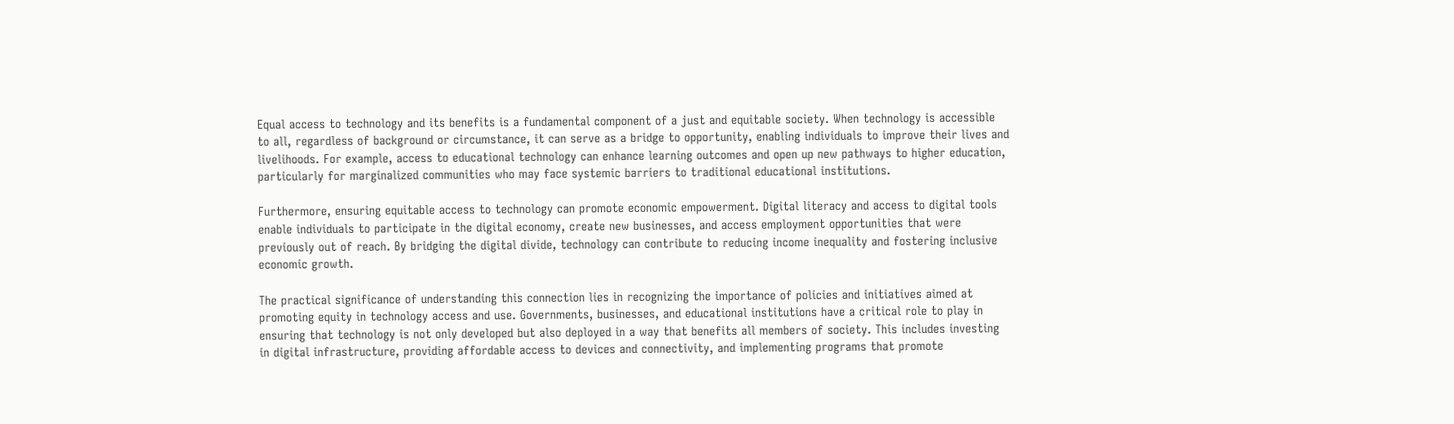Equal access to technology and its benefits is a fundamental component of a just and equitable society. When technology is accessible to all, regardless of background or circumstance, it can serve as a bridge to opportunity, enabling individuals to improve their lives and livelihoods. For example, access to educational technology can enhance learning outcomes and open up new pathways to higher education, particularly for marginalized communities who may face systemic barriers to traditional educational institutions.

Furthermore, ensuring equitable access to technology can promote economic empowerment. Digital literacy and access to digital tools enable individuals to participate in the digital economy, create new businesses, and access employment opportunities that were previously out of reach. By bridging the digital divide, technology can contribute to reducing income inequality and fostering inclusive economic growth.

The practical significance of understanding this connection lies in recognizing the importance of policies and initiatives aimed at promoting equity in technology access and use. Governments, businesses, and educational institutions have a critical role to play in ensuring that technology is not only developed but also deployed in a way that benefits all members of society. This includes investing in digital infrastructure, providing affordable access to devices and connectivity, and implementing programs that promote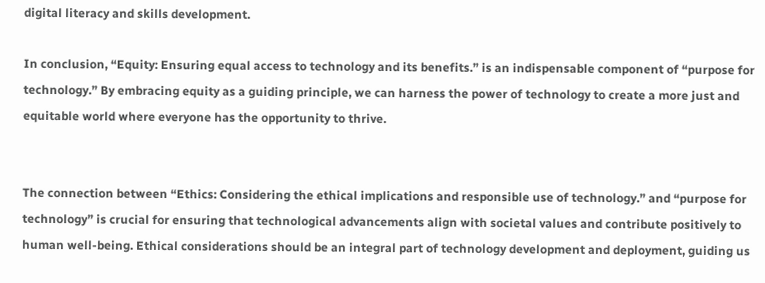digital literacy and skills development.

In conclusion, “Equity: Ensuring equal access to technology and its benefits.” is an indispensable component of “purpose for technology.” By embracing equity as a guiding principle, we can harness the power of technology to create a more just and equitable world where everyone has the opportunity to thrive.


The connection between “Ethics: Considering the ethical implications and responsible use of technology.” and “purpose for technology” is crucial for ensuring that technological advancements align with societal values and contribute positively to human well-being. Ethical considerations should be an integral part of technology development and deployment, guiding us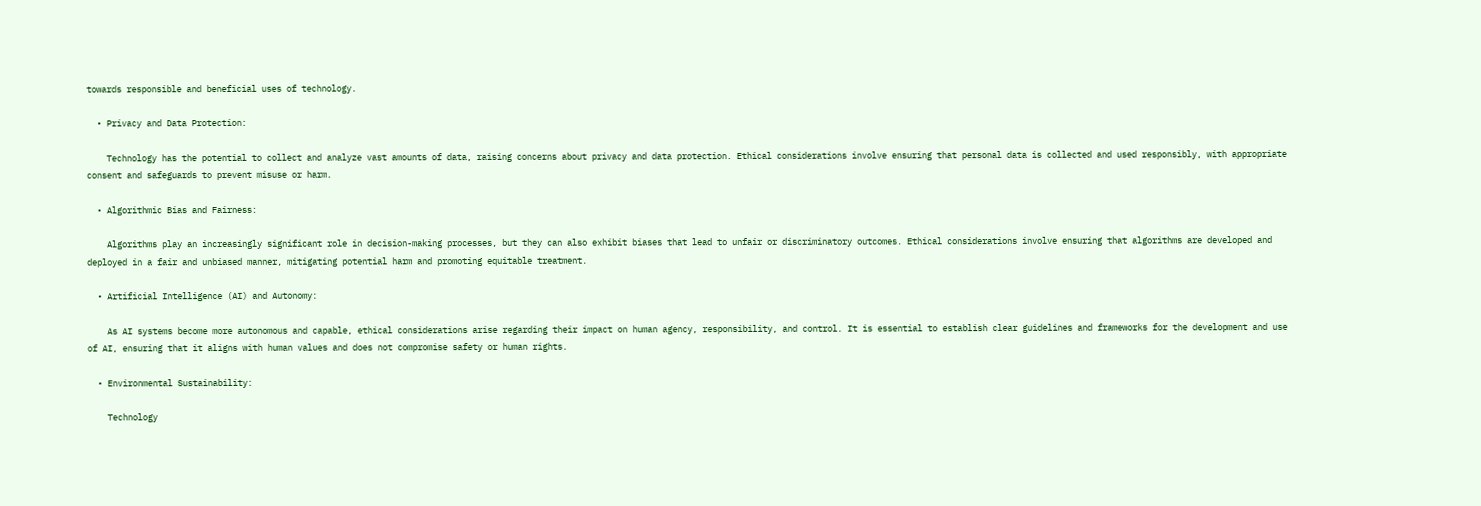towards responsible and beneficial uses of technology.

  • Privacy and Data Protection:

    Technology has the potential to collect and analyze vast amounts of data, raising concerns about privacy and data protection. Ethical considerations involve ensuring that personal data is collected and used responsibly, with appropriate consent and safeguards to prevent misuse or harm.

  • Algorithmic Bias and Fairness:

    Algorithms play an increasingly significant role in decision-making processes, but they can also exhibit biases that lead to unfair or discriminatory outcomes. Ethical considerations involve ensuring that algorithms are developed and deployed in a fair and unbiased manner, mitigating potential harm and promoting equitable treatment.

  • Artificial Intelligence (AI) and Autonomy:

    As AI systems become more autonomous and capable, ethical considerations arise regarding their impact on human agency, responsibility, and control. It is essential to establish clear guidelines and frameworks for the development and use of AI, ensuring that it aligns with human values and does not compromise safety or human rights.

  • Environmental Sustainability:

    Technology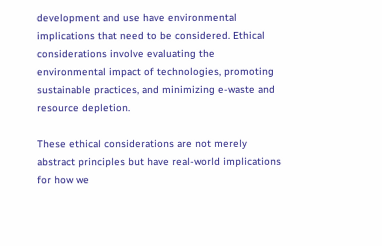development and use have environmental implications that need to be considered. Ethical considerations involve evaluating the environmental impact of technologies, promoting sustainable practices, and minimizing e-waste and resource depletion.

These ethical considerations are not merely abstract principles but have real-world implications for how we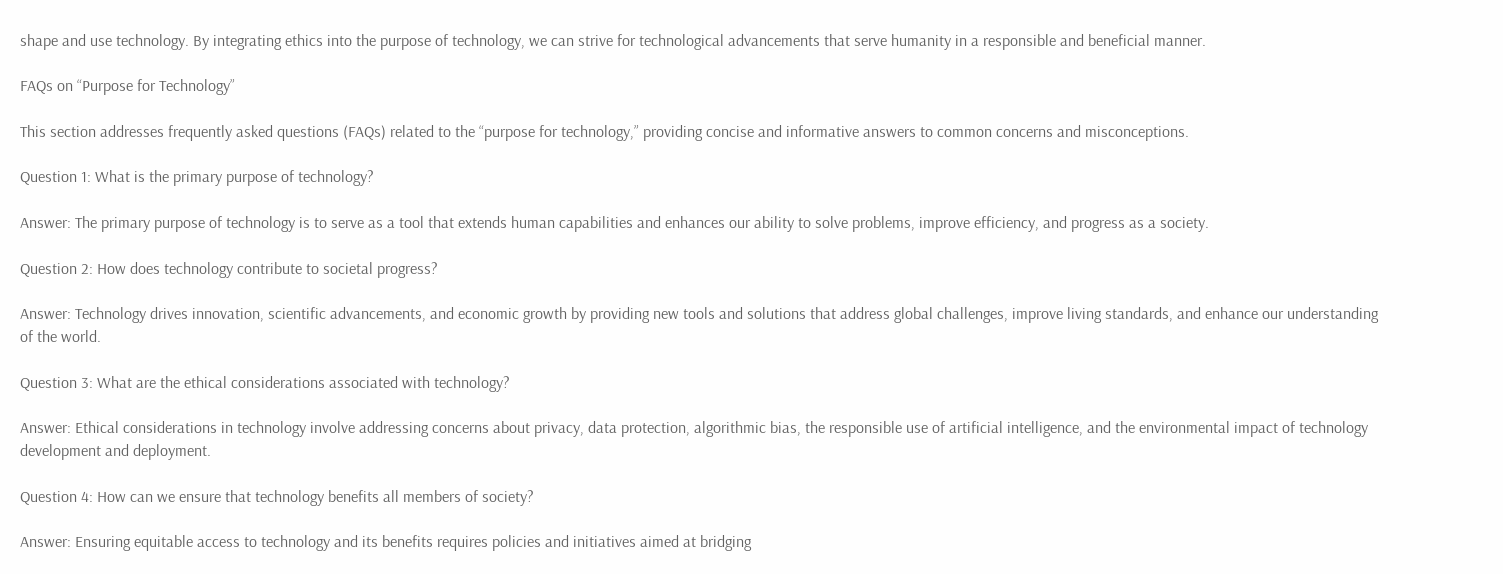shape and use technology. By integrating ethics into the purpose of technology, we can strive for technological advancements that serve humanity in a responsible and beneficial manner.

FAQs on “Purpose for Technology”

This section addresses frequently asked questions (FAQs) related to the “purpose for technology,” providing concise and informative answers to common concerns and misconceptions.

Question 1: What is the primary purpose of technology?

Answer: The primary purpose of technology is to serve as a tool that extends human capabilities and enhances our ability to solve problems, improve efficiency, and progress as a society.

Question 2: How does technology contribute to societal progress?

Answer: Technology drives innovation, scientific advancements, and economic growth by providing new tools and solutions that address global challenges, improve living standards, and enhance our understanding of the world.

Question 3: What are the ethical considerations associated with technology?

Answer: Ethical considerations in technology involve addressing concerns about privacy, data protection, algorithmic bias, the responsible use of artificial intelligence, and the environmental impact of technology development and deployment.

Question 4: How can we ensure that technology benefits all members of society?

Answer: Ensuring equitable access to technology and its benefits requires policies and initiatives aimed at bridging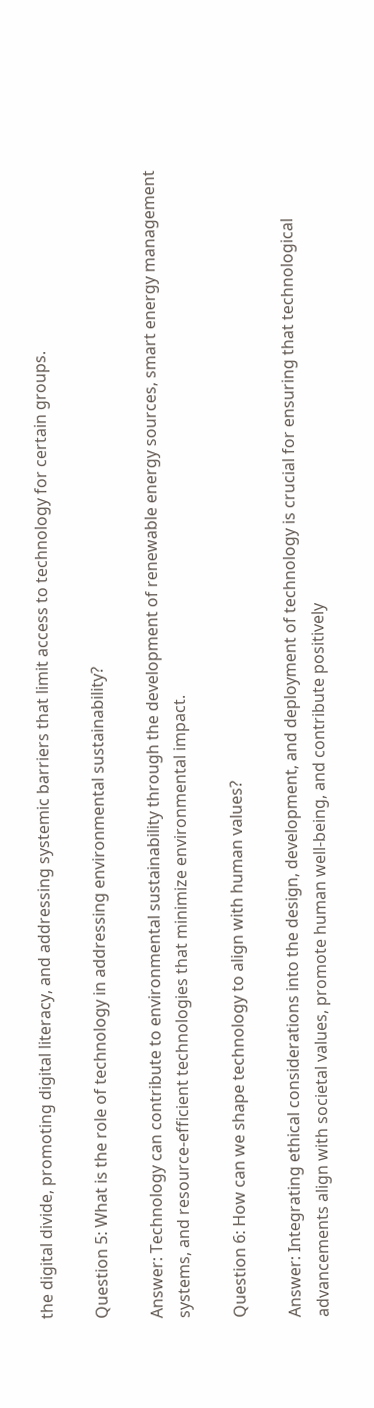the digital divide, promoting digital literacy, and addressing systemic barriers that limit access to technology for certain groups.

Question 5: What is the role of technology in addressing environmental sustainability?

Answer: Technology can contribute to environmental sustainability through the development of renewable energy sources, smart energy management systems, and resource-efficient technologies that minimize environmental impact.

Question 6: How can we shape technology to align with human values?

Answer: Integrating ethical considerations into the design, development, and deployment of technology is crucial for ensuring that technological advancements align with societal values, promote human well-being, and contribute positively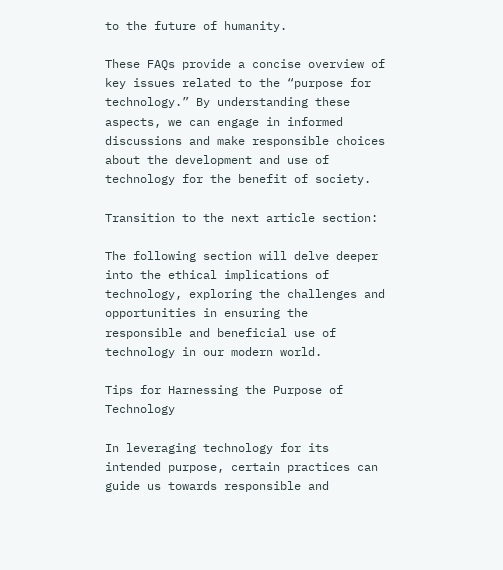to the future of humanity.

These FAQs provide a concise overview of key issues related to the “purpose for technology.” By understanding these aspects, we can engage in informed discussions and make responsible choices about the development and use of technology for the benefit of society.

Transition to the next article section:

The following section will delve deeper into the ethical implications of technology, exploring the challenges and opportunities in ensuring the responsible and beneficial use of technology in our modern world.

Tips for Harnessing the Purpose of Technology

In leveraging technology for its intended purpose, certain practices can guide us towards responsible and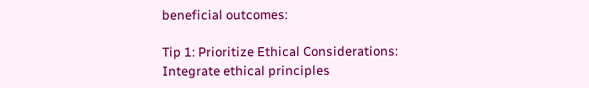beneficial outcomes:

Tip 1: Prioritize Ethical Considerations:
Integrate ethical principles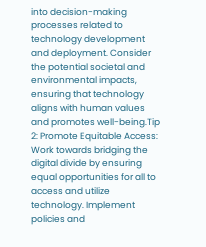into decision-making processes related to technology development and deployment. Consider the potential societal and environmental impacts, ensuring that technology aligns with human values and promotes well-being.Tip 2: Promote Equitable Access:
Work towards bridging the digital divide by ensuring equal opportunities for all to access and utilize technology. Implement policies and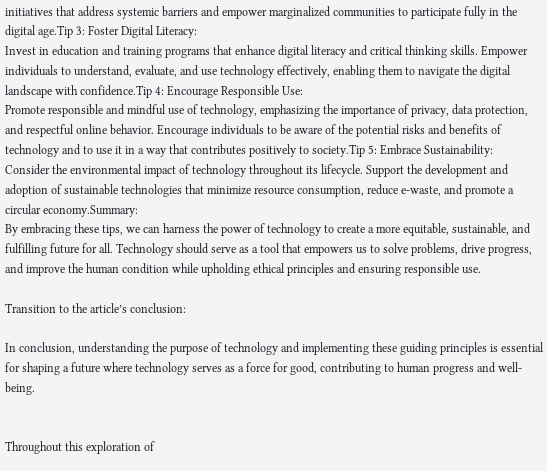initiatives that address systemic barriers and empower marginalized communities to participate fully in the digital age.Tip 3: Foster Digital Literacy:
Invest in education and training programs that enhance digital literacy and critical thinking skills. Empower individuals to understand, evaluate, and use technology effectively, enabling them to navigate the digital landscape with confidence.Tip 4: Encourage Responsible Use:
Promote responsible and mindful use of technology, emphasizing the importance of privacy, data protection, and respectful online behavior. Encourage individuals to be aware of the potential risks and benefits of technology and to use it in a way that contributes positively to society.Tip 5: Embrace Sustainability:
Consider the environmental impact of technology throughout its lifecycle. Support the development and adoption of sustainable technologies that minimize resource consumption, reduce e-waste, and promote a circular economy.Summary:
By embracing these tips, we can harness the power of technology to create a more equitable, sustainable, and fulfilling future for all. Technology should serve as a tool that empowers us to solve problems, drive progress, and improve the human condition while upholding ethical principles and ensuring responsible use.

Transition to the article’s conclusion:

In conclusion, understanding the purpose of technology and implementing these guiding principles is essential for shaping a future where technology serves as a force for good, contributing to human progress and well-being.


Throughout this exploration of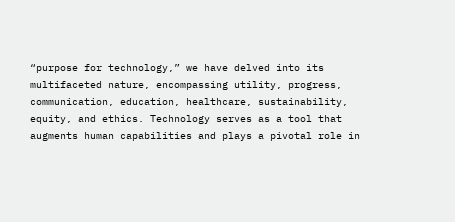“purpose for technology,” we have delved into its multifaceted nature, encompassing utility, progress, communication, education, healthcare, sustainability, equity, and ethics. Technology serves as a tool that augments human capabilities and plays a pivotal role in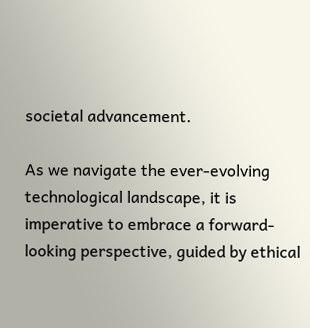societal advancement.

As we navigate the ever-evolving technological landscape, it is imperative to embrace a forward-looking perspective, guided by ethical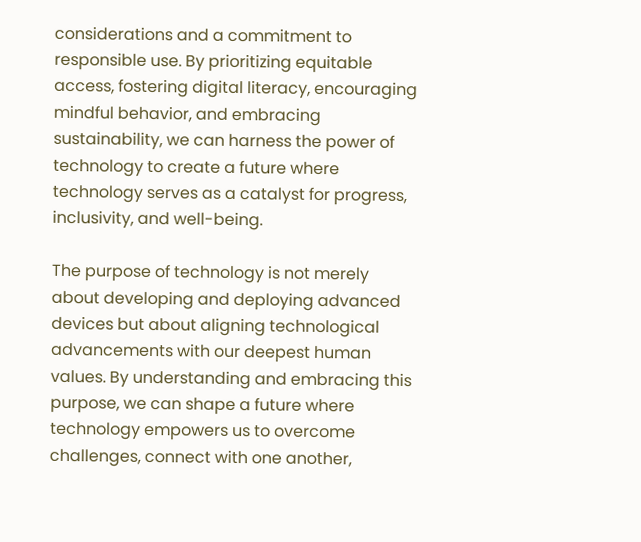considerations and a commitment to responsible use. By prioritizing equitable access, fostering digital literacy, encouraging mindful behavior, and embracing sustainability, we can harness the power of technology to create a future where technology serves as a catalyst for progress, inclusivity, and well-being.

The purpose of technology is not merely about developing and deploying advanced devices but about aligning technological advancements with our deepest human values. By understanding and embracing this purpose, we can shape a future where technology empowers us to overcome challenges, connect with one another,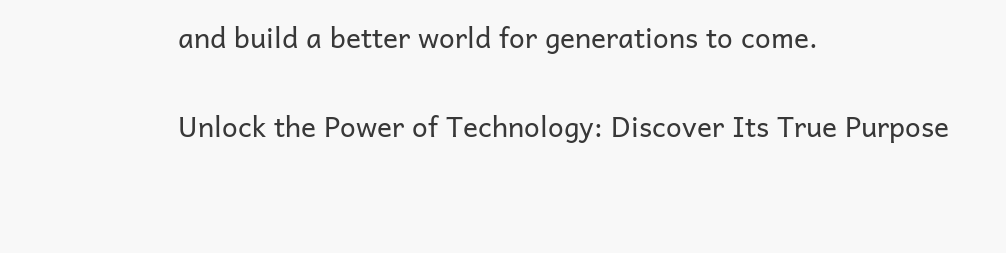and build a better world for generations to come.

Unlock the Power of Technology: Discover Its True Purpose